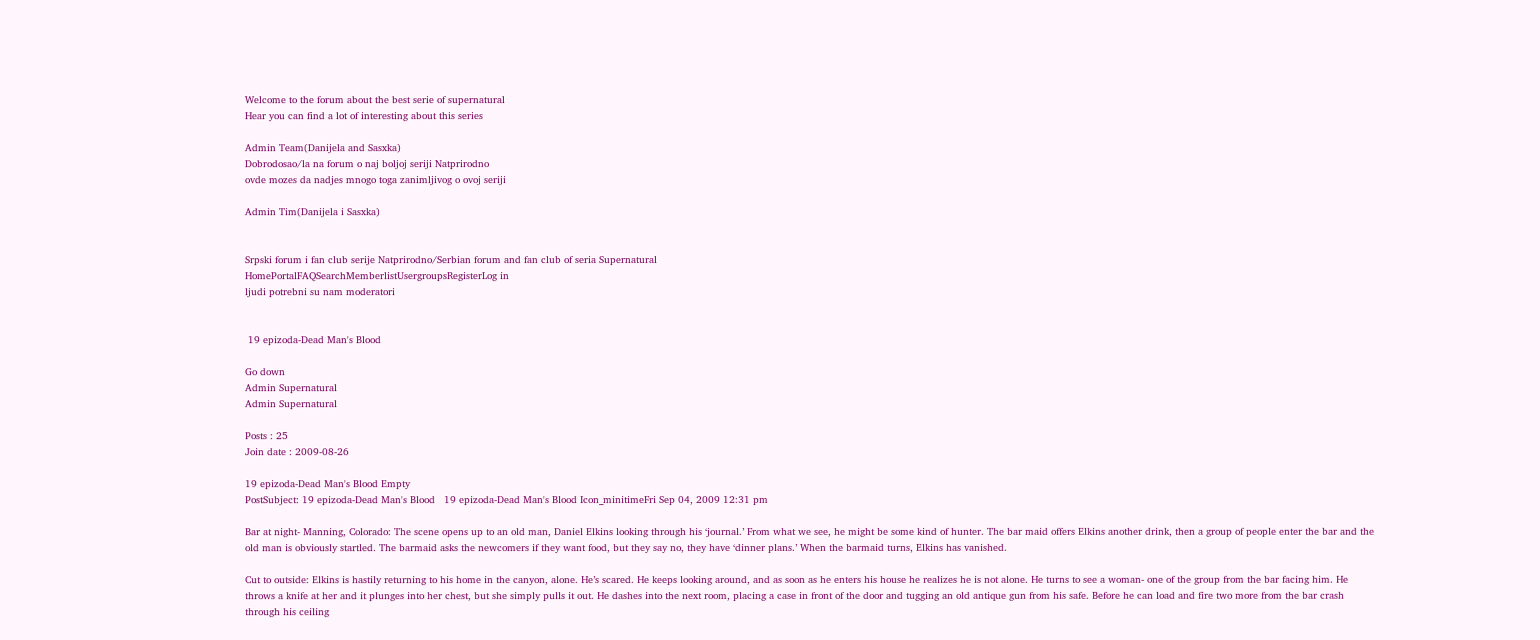Welcome to the forum about the best serie of supernatural
Hear you can find a lot of interesting about this series

Admin Team(Danijela and Sasxka)
Dobrodosao/la na forum o naj boljoj seriji Natprirodno
ovde mozes da nadjes mnogo toga zanimljivog o ovoj seriji

Admin Tim(Danijela i Sasxka)


Srpski forum i fan club serije Natprirodno/Serbian forum and fan club of seria Supernatural
HomePortalFAQSearchMemberlistUsergroupsRegisterLog in
ljudi potrebni su nam moderatori


 19 epizoda-Dead Man's Blood

Go down
Admin Supernatural
Admin Supernatural

Posts : 25
Join date : 2009-08-26

19 epizoda-Dead Man's Blood Empty
PostSubject: 19 epizoda-Dead Man's Blood   19 epizoda-Dead Man's Blood Icon_minitimeFri Sep 04, 2009 12:31 pm

Bar at night- Manning, Colorado: The scene opens up to an old man, Daniel Elkins looking through his ‘journal.’ From what we see, he might be some kind of hunter. The bar maid offers Elkins another drink, then a group of people enter the bar and the old man is obviously startled. The barmaid asks the newcomers if they want food, but they say no, they have ‘dinner plans.’ When the barmaid turns, Elkins has vanished.

Cut to outside: Elkins is hastily returning to his home in the canyon, alone. He’s scared. He keeps looking around, and as soon as he enters his house he realizes he is not alone. He turns to see a woman- one of the group from the bar facing him. He throws a knife at her and it plunges into her chest, but she simply pulls it out. He dashes into the next room, placing a case in front of the door and tugging an old antique gun from his safe. Before he can load and fire two more from the bar crash through his ceiling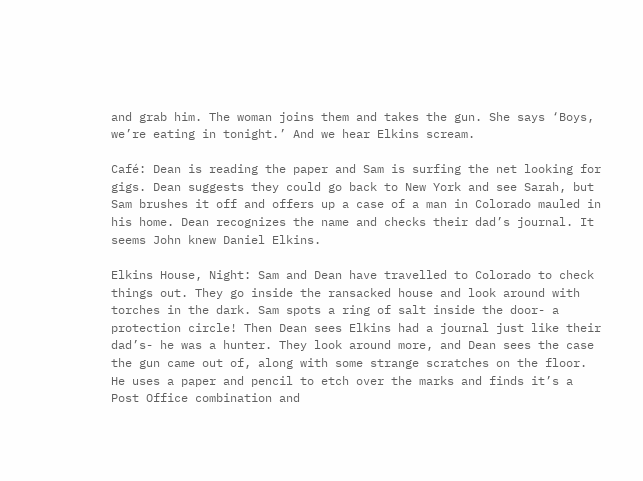and grab him. The woman joins them and takes the gun. She says ‘Boys, we’re eating in tonight.’ And we hear Elkins scream.

Café: Dean is reading the paper and Sam is surfing the net looking for gigs. Dean suggests they could go back to New York and see Sarah, but Sam brushes it off and offers up a case of a man in Colorado mauled in his home. Dean recognizes the name and checks their dad’s journal. It seems John knew Daniel Elkins.

Elkins House, Night: Sam and Dean have travelled to Colorado to check things out. They go inside the ransacked house and look around with torches in the dark. Sam spots a ring of salt inside the door- a protection circle! Then Dean sees Elkins had a journal just like their dad’s- he was a hunter. They look around more, and Dean sees the case the gun came out of, along with some strange scratches on the floor. He uses a paper and pencil to etch over the marks and finds it’s a Post Office combination and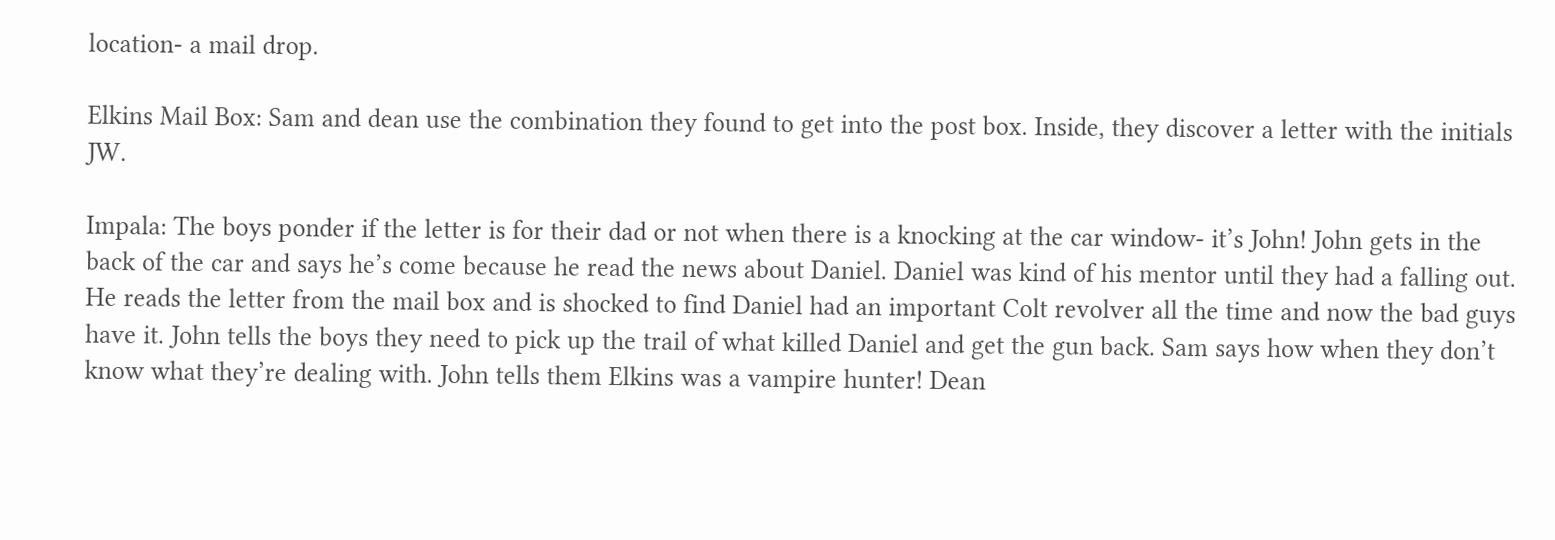location- a mail drop.

Elkins Mail Box: Sam and dean use the combination they found to get into the post box. Inside, they discover a letter with the initials JW.

Impala: The boys ponder if the letter is for their dad or not when there is a knocking at the car window- it’s John! John gets in the back of the car and says he’s come because he read the news about Daniel. Daniel was kind of his mentor until they had a falling out. He reads the letter from the mail box and is shocked to find Daniel had an important Colt revolver all the time and now the bad guys have it. John tells the boys they need to pick up the trail of what killed Daniel and get the gun back. Sam says how when they don’t know what they’re dealing with. John tells them Elkins was a vampire hunter! Dean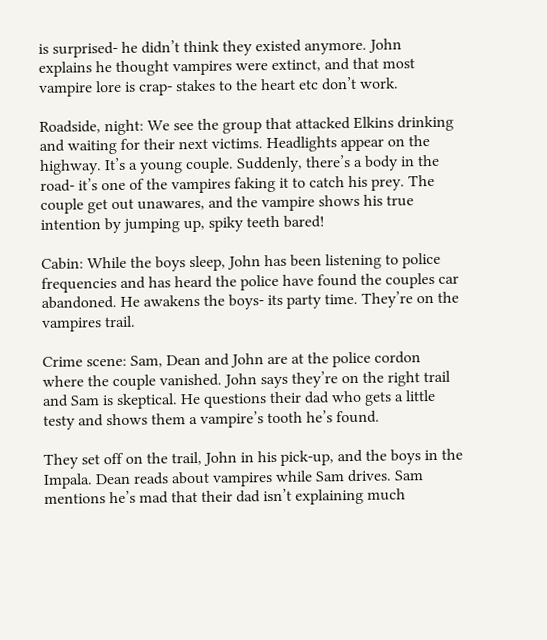is surprised- he didn’t think they existed anymore. John explains he thought vampires were extinct, and that most vampire lore is crap- stakes to the heart etc don’t work.

Roadside, night: We see the group that attacked Elkins drinking and waiting for their next victims. Headlights appear on the highway. It’s a young couple. Suddenly, there’s a body in the road- it’s one of the vampires faking it to catch his prey. The couple get out unawares, and the vampire shows his true intention by jumping up, spiky teeth bared!

Cabin: While the boys sleep, John has been listening to police frequencies and has heard the police have found the couples car abandoned. He awakens the boys- its party time. They’re on the vampires trail.

Crime scene: Sam, Dean and John are at the police cordon where the couple vanished. John says they’re on the right trail and Sam is skeptical. He questions their dad who gets a little testy and shows them a vampire’s tooth he’s found.

They set off on the trail, John in his pick-up, and the boys in the Impala. Dean reads about vampires while Sam drives. Sam mentions he’s mad that their dad isn’t explaining much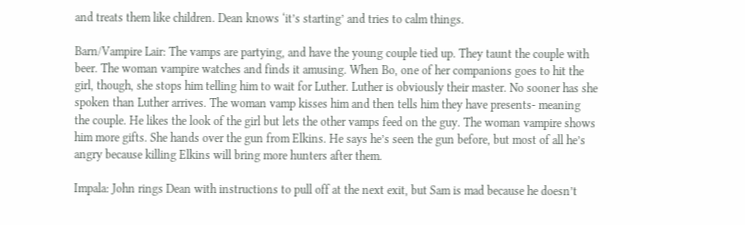and treats them like children. Dean knows ‘it’s starting’ and tries to calm things.

Barn/Vampire Lair: The vamps are partying, and have the young couple tied up. They taunt the couple with beer. The woman vampire watches and finds it amusing. When Bo, one of her companions goes to hit the girl, though, she stops him telling him to wait for Luther. Luther is obviously their master. No sooner has she spoken than Luther arrives. The woman vamp kisses him and then tells him they have presents- meaning the couple. He likes the look of the girl but lets the other vamps feed on the guy. The woman vampire shows him more gifts. She hands over the gun from Elkins. He says he’s seen the gun before, but most of all he’s angry because killing Elkins will bring more hunters after them.

Impala: John rings Dean with instructions to pull off at the next exit, but Sam is mad because he doesn’t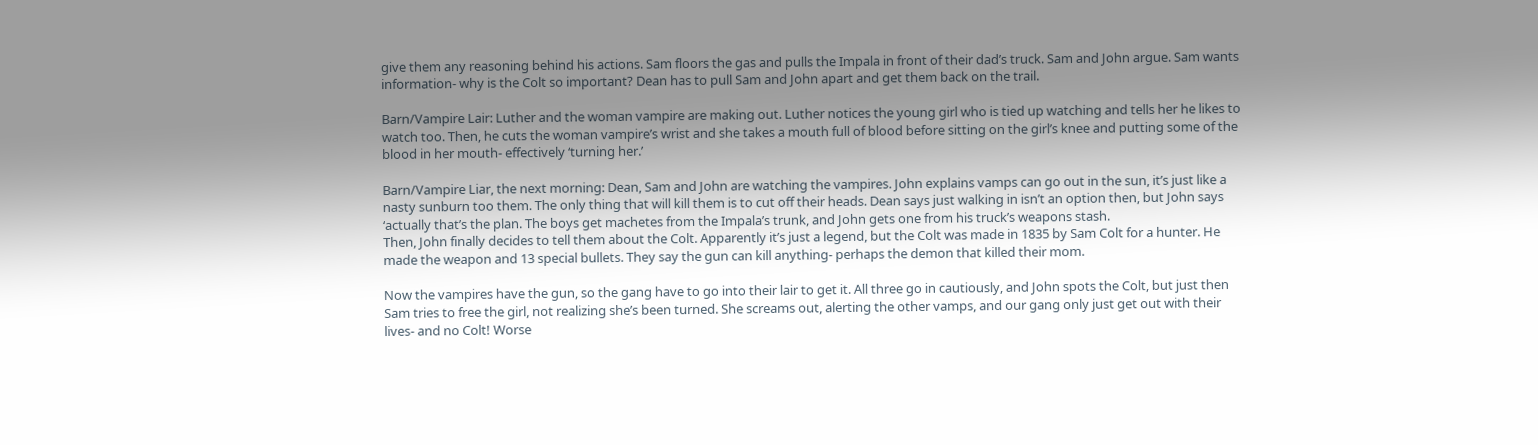give them any reasoning behind his actions. Sam floors the gas and pulls the Impala in front of their dad’s truck. Sam and John argue. Sam wants information- why is the Colt so important? Dean has to pull Sam and John apart and get them back on the trail.

Barn/Vampire Lair: Luther and the woman vampire are making out. Luther notices the young girl who is tied up watching and tells her he likes to watch too. Then, he cuts the woman vampire’s wrist and she takes a mouth full of blood before sitting on the girl’s knee and putting some of the blood in her mouth- effectively ‘turning her.’

Barn/Vampire Liar, the next morning: Dean, Sam and John are watching the vampires. John explains vamps can go out in the sun, it’s just like a nasty sunburn too them. The only thing that will kill them is to cut off their heads. Dean says just walking in isn’t an option then, but John says ‘actually that’s the plan. The boys get machetes from the Impala’s trunk, and John gets one from his truck’s weapons stash.
Then, John finally decides to tell them about the Colt. Apparently it’s just a legend, but the Colt was made in 1835 by Sam Colt for a hunter. He made the weapon and 13 special bullets. They say the gun can kill anything- perhaps the demon that killed their mom.

Now the vampires have the gun, so the gang have to go into their lair to get it. All three go in cautiously, and John spots the Colt, but just then Sam tries to free the girl, not realizing she’s been turned. She screams out, alerting the other vamps, and our gang only just get out with their lives- and no Colt! Worse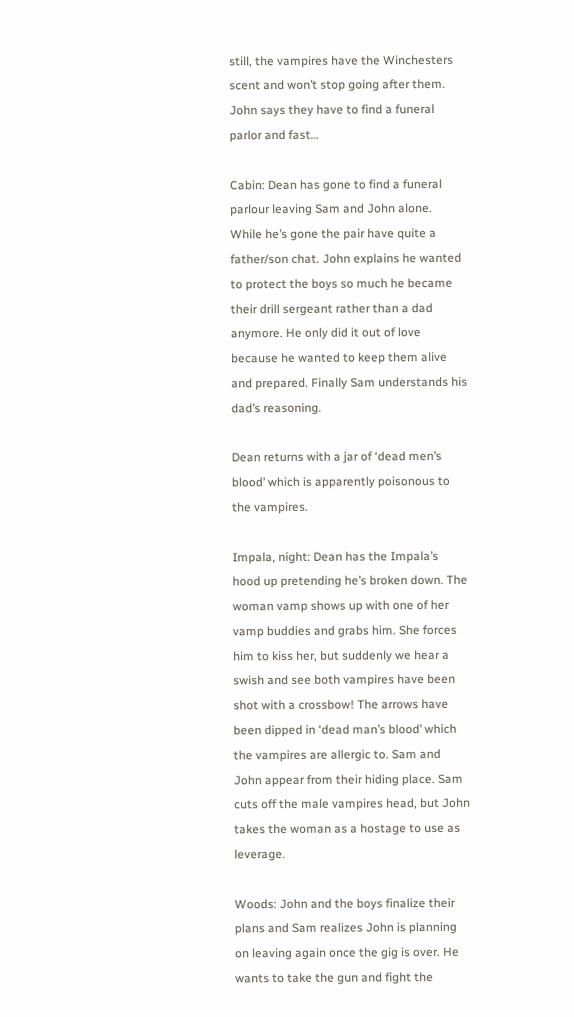still, the vampires have the Winchesters scent and won’t stop going after them. John says they have to find a funeral parlor and fast…

Cabin: Dean has gone to find a funeral parlour leaving Sam and John alone. While he’s gone the pair have quite a father/son chat. John explains he wanted to protect the boys so much he became their drill sergeant rather than a dad anymore. He only did it out of love because he wanted to keep them alive and prepared. Finally Sam understands his dad’s reasoning.

Dean returns with a jar of ‘dead men’s blood’ which is apparently poisonous to the vampires.

Impala, night: Dean has the Impala’s hood up pretending he’s broken down. The woman vamp shows up with one of her vamp buddies and grabs him. She forces him to kiss her, but suddenly we hear a swish and see both vampires have been shot with a crossbow! The arrows have been dipped in ‘dead man’s blood’ which the vampires are allergic to. Sam and John appear from their hiding place. Sam cuts off the male vampires head, but John takes the woman as a hostage to use as leverage.

Woods: John and the boys finalize their plans and Sam realizes John is planning on leaving again once the gig is over. He wants to take the gun and fight the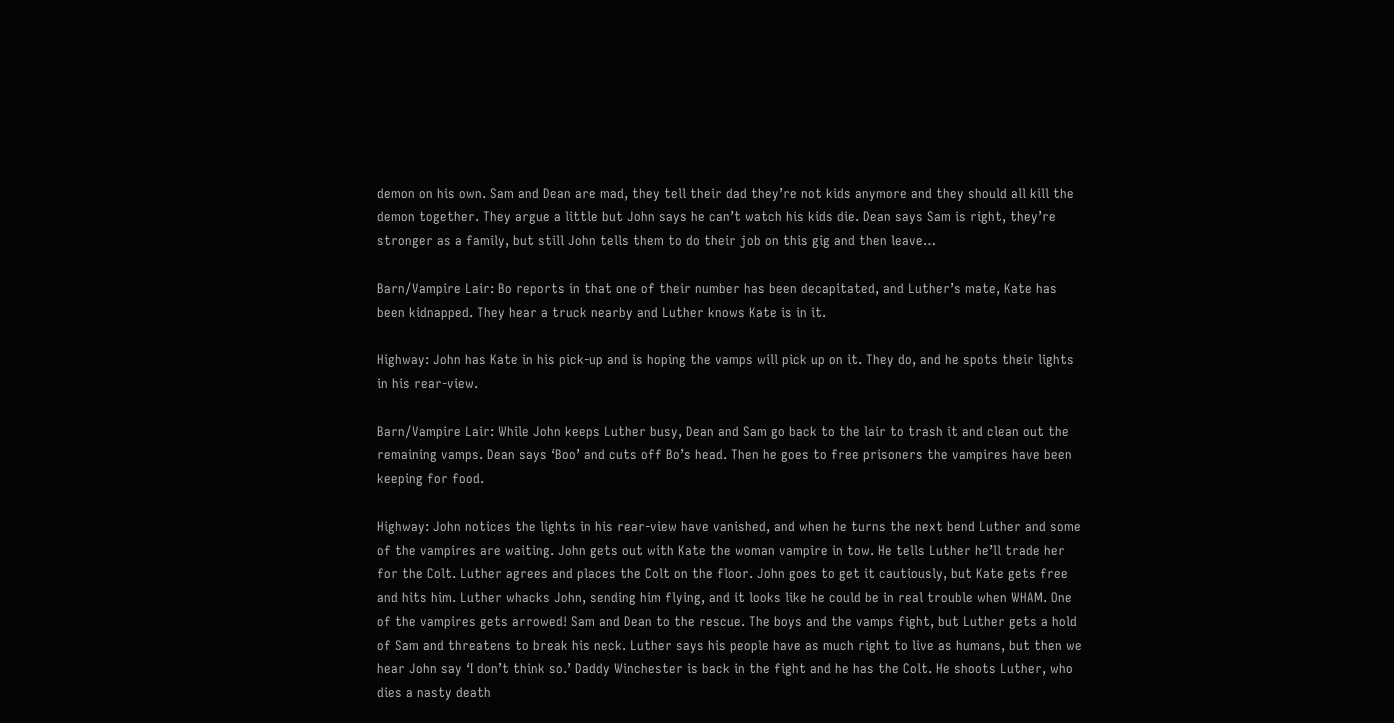demon on his own. Sam and Dean are mad, they tell their dad they’re not kids anymore and they should all kill the demon together. They argue a little but John says he can’t watch his kids die. Dean says Sam is right, they’re stronger as a family, but still John tells them to do their job on this gig and then leave…

Barn/Vampire Lair: Bo reports in that one of their number has been decapitated, and Luther’s mate, Kate has been kidnapped. They hear a truck nearby and Luther knows Kate is in it.

Highway: John has Kate in his pick-up and is hoping the vamps will pick up on it. They do, and he spots their lights in his rear-view.

Barn/Vampire Lair: While John keeps Luther busy, Dean and Sam go back to the lair to trash it and clean out the remaining vamps. Dean says ‘Boo’ and cuts off Bo’s head. Then he goes to free prisoners the vampires have been keeping for food.

Highway: John notices the lights in his rear-view have vanished, and when he turns the next bend Luther and some of the vampires are waiting. John gets out with Kate the woman vampire in tow. He tells Luther he’ll trade her for the Colt. Luther agrees and places the Colt on the floor. John goes to get it cautiously, but Kate gets free and hits him. Luther whacks John, sending him flying, and it looks like he could be in real trouble when WHAM. One of the vampires gets arrowed! Sam and Dean to the rescue. The boys and the vamps fight, but Luther gets a hold of Sam and threatens to break his neck. Luther says his people have as much right to live as humans, but then we hear John say ‘I don’t think so.’ Daddy Winchester is back in the fight and he has the Colt. He shoots Luther, who dies a nasty death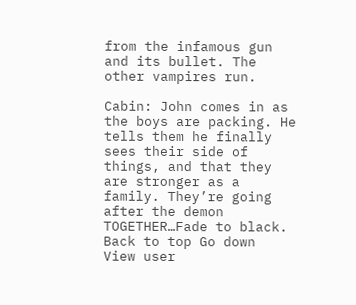from the infamous gun and its bullet. The other vampires run.

Cabin: John comes in as the boys are packing. He tells them he finally sees their side of things, and that they are stronger as a family. They’re going after the demon TOGETHER…Fade to black.
Back to top Go down
View user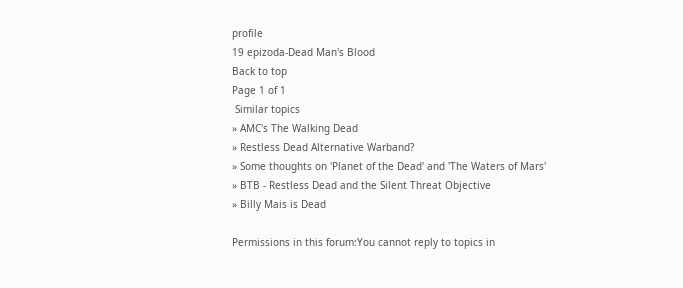profile
19 epizoda-Dead Man's Blood
Back to top
Page 1 of 1
 Similar topics
» AMC's The Walking Dead
» Restless Dead Alternative Warband?
» Some thoughts on 'Planet of the Dead' and 'The Waters of Mars'
» BTB - Restless Dead and the Silent Threat Objective
» Billy Mais is Dead

Permissions in this forum:You cannot reply to topics in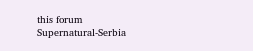this forum
Supernatural-Serbia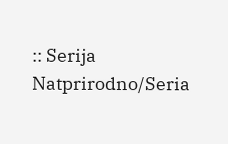:: Serija Natprirodno/Seria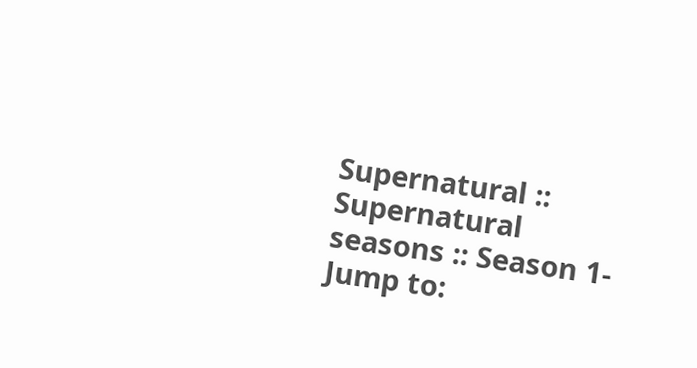Supernatural :: Supernatural seasons :: Season 1-
Jump to: